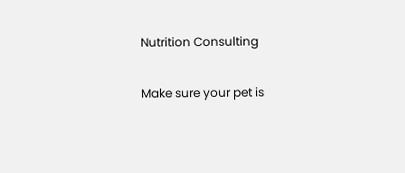Nutrition Consulting

Make sure your pet is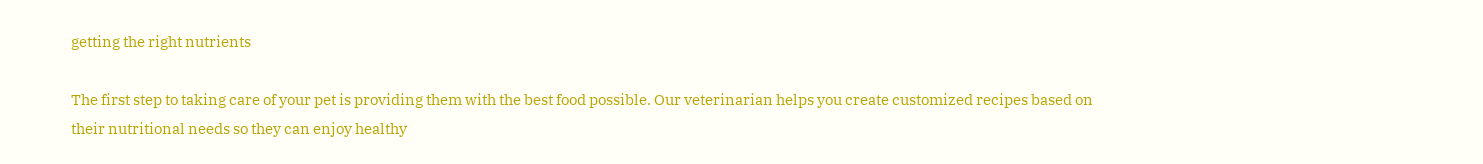getting the right nutrients

The first step to taking care of your pet is providing them with the best food possible. Our veterinarian helps you create customized recipes based on their nutritional needs so they can enjoy healthy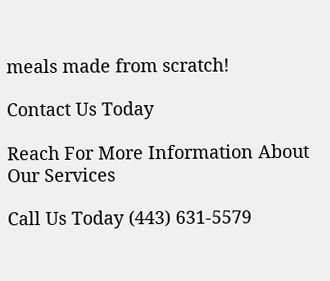meals made from scratch!

Contact Us Today

Reach For More Information About Our Services

Call Us Today (443) 631-5579